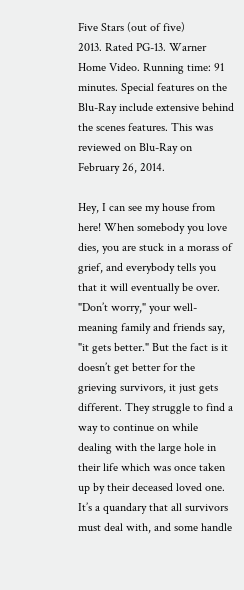Five Stars (out of five)
2013. Rated PG-13. Warner Home Video. Running time: 91 minutes. Special features on the Blu-Ray include extensive behind the scenes features. This was reviewed on Blu-Ray on February 26, 2014.

Hey, I can see my house from here! When somebody you love dies, you are stuck in a morass of grief, and everybody tells you that it will eventually be over. "Don’t worry," your well-meaning family and friends say, "it gets better." But the fact is it doesn’t get better for the grieving survivors, it just gets different. They struggle to find a way to continue on while dealing with the large hole in their life which was once taken up by their deceased loved one. It’s a quandary that all survivors must deal with, and some handle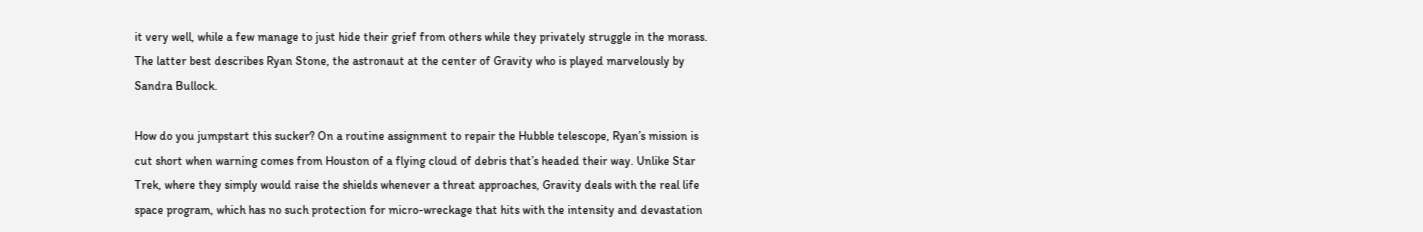it very well, while a few manage to just hide their grief from others while they privately struggle in the morass. The latter best describes Ryan Stone, the astronaut at the center of Gravity who is played marvelously by Sandra Bullock.

How do you jumpstart this sucker? On a routine assignment to repair the Hubble telescope, Ryan’s mission is cut short when warning comes from Houston of a flying cloud of debris that’s headed their way. Unlike Star Trek, where they simply would raise the shields whenever a threat approaches, Gravity deals with the real life space program, which has no such protection for micro-wreckage that hits with the intensity and devastation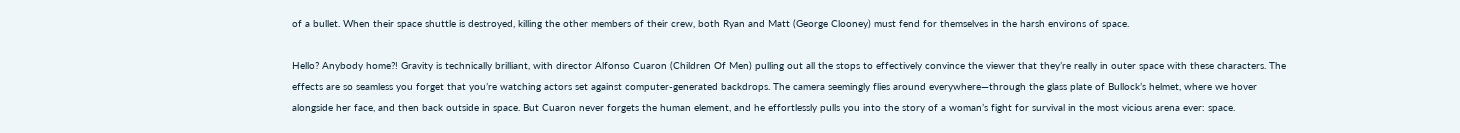of a bullet. When their space shuttle is destroyed, killing the other members of their crew, both Ryan and Matt (George Clooney) must fend for themselves in the harsh environs of space.

Hello? Anybody home?! Gravity is technically brilliant, with director Alfonso Cuaron (Children Of Men) pulling out all the stops to effectively convince the viewer that they’re really in outer space with these characters. The effects are so seamless you forget that you’re watching actors set against computer-generated backdrops. The camera seemingly flies around everywhere—through the glass plate of Bullock’s helmet, where we hover alongside her face, and then back outside in space. But Cuaron never forgets the human element, and he effortlessly pulls you into the story of a woman’s fight for survival in the most vicious arena ever: space.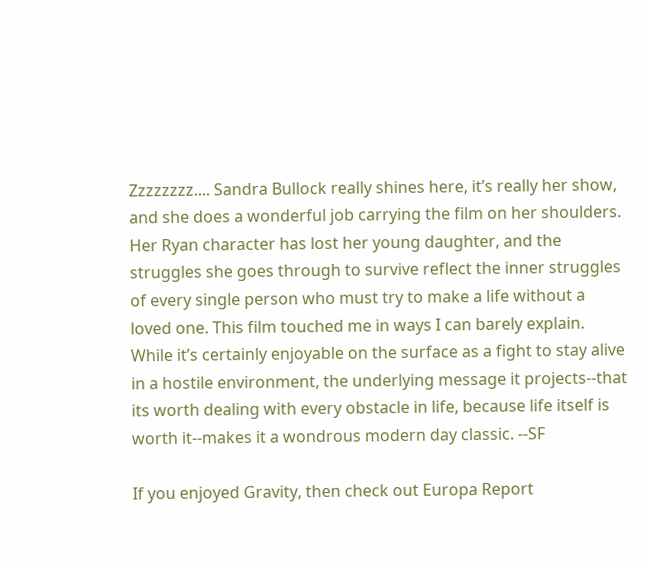Zzzzzzzz.... Sandra Bullock really shines here, it’s really her show, and she does a wonderful job carrying the film on her shoulders. Her Ryan character has lost her young daughter, and the struggles she goes through to survive reflect the inner struggles of every single person who must try to make a life without a loved one. This film touched me in ways I can barely explain. While it’s certainly enjoyable on the surface as a fight to stay alive in a hostile environment, the underlying message it projects--that its worth dealing with every obstacle in life, because life itself is worth it--makes it a wondrous modern day classic. --SF

If you enjoyed Gravity, then check out Europa Report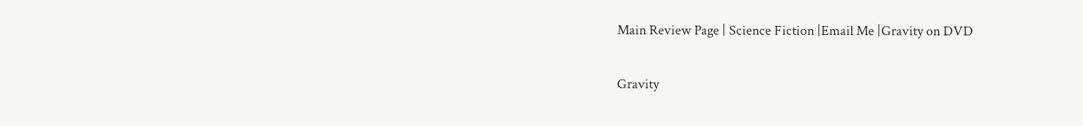Main Review Page | Science Fiction |Email Me |Gravity on DVD

Gravity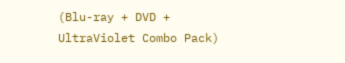(Blu-ray + DVD + UltraViolet Combo Pack)